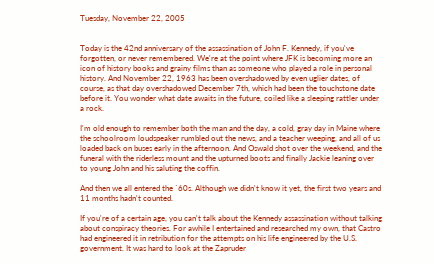Tuesday, November 22, 2005


Today is the 42nd anniversary of the assassination of John F. Kennedy, if you've forgotten, or never remembered. We're at the point where JFK is becoming more an icon of history books and grainy films than as someone who played a role in personal history. And November 22, 1963 has been overshadowed by even uglier dates, of course, as that day overshadowed December 7th, which had been the touchstone date before it. You wonder what date awaits in the future, coiled like a sleeping rattler under a rock.

I'm old enough to remember both the man and the day, a cold, gray day in Maine where the schoolroom loudspeaker rumbled out the news, and a teacher weeping, and all of us loaded back on buses early in the afternoon. And Oswald shot over the weekend, and the funeral with the riderless mount and the upturned boots and finally Jackie leaning over to young John and his saluting the coffin.

And then we all entered the `60s. Although we didn't know it yet, the first two years and 11 months hadn't counted.

If you're of a certain age, you can't talk about the Kennedy assassination without talking about conspiracy theories. For awhile I entertained and researched my own, that Castro had engineered it in retribution for the attempts on his life engineered by the U.S. government. It was hard to look at the Zapruder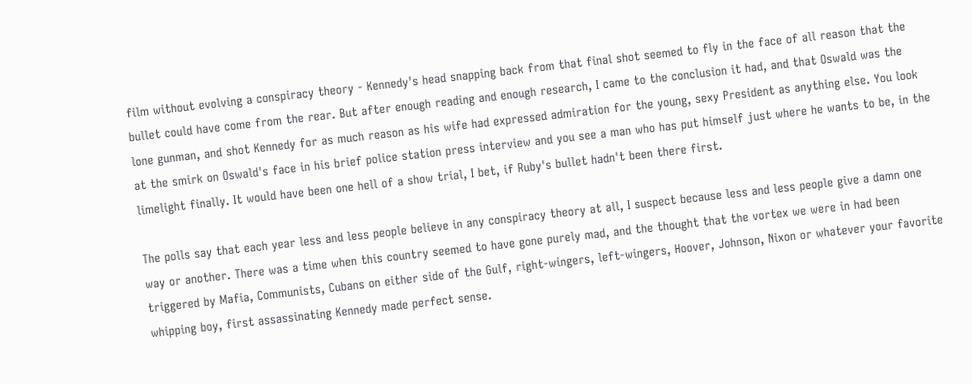film without evolving a conspiracy theory - Kennedy's head snapping back from that final shot seemed to fly in the face of all reason that the bullet could have come from the rear. But after enough reading and enough research, I came to the conclusion it had, and that Oswald was the lone gunman, and shot Kennedy for as much reason as his wife had expressed admiration for the young, sexy President as anything else. You look at the smirk on Oswald's face in his brief police station press interview and you see a man who has put himself just where he wants to be, in the limelight finally. It would have been one hell of a show trial, I bet, if Ruby's bullet hadn't been there first.

The polls say that each year less and less people believe in any conspiracy theory at all, I suspect because less and less people give a damn one way or another. There was a time when this country seemed to have gone purely mad, and the thought that the vortex we were in had been triggered by Mafia, Communists, Cubans on either side of the Gulf, right-wingers, left-wingers, Hoover, Johnson, Nixon or whatever your favorite whipping boy, first assassinating Kennedy made perfect sense.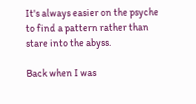It's always easier on the psyche to find a pattern rather than stare into the abyss.

Back when I was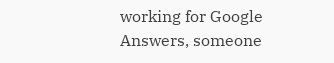working for Google Answers, someone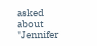asked about "Jennifer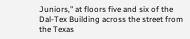Juniors," at floors five and six of the Dal-Tex Building across the street from the Texas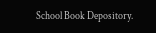School Book Depository.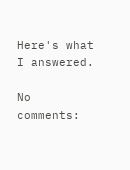Here's what I answered.

No comments: